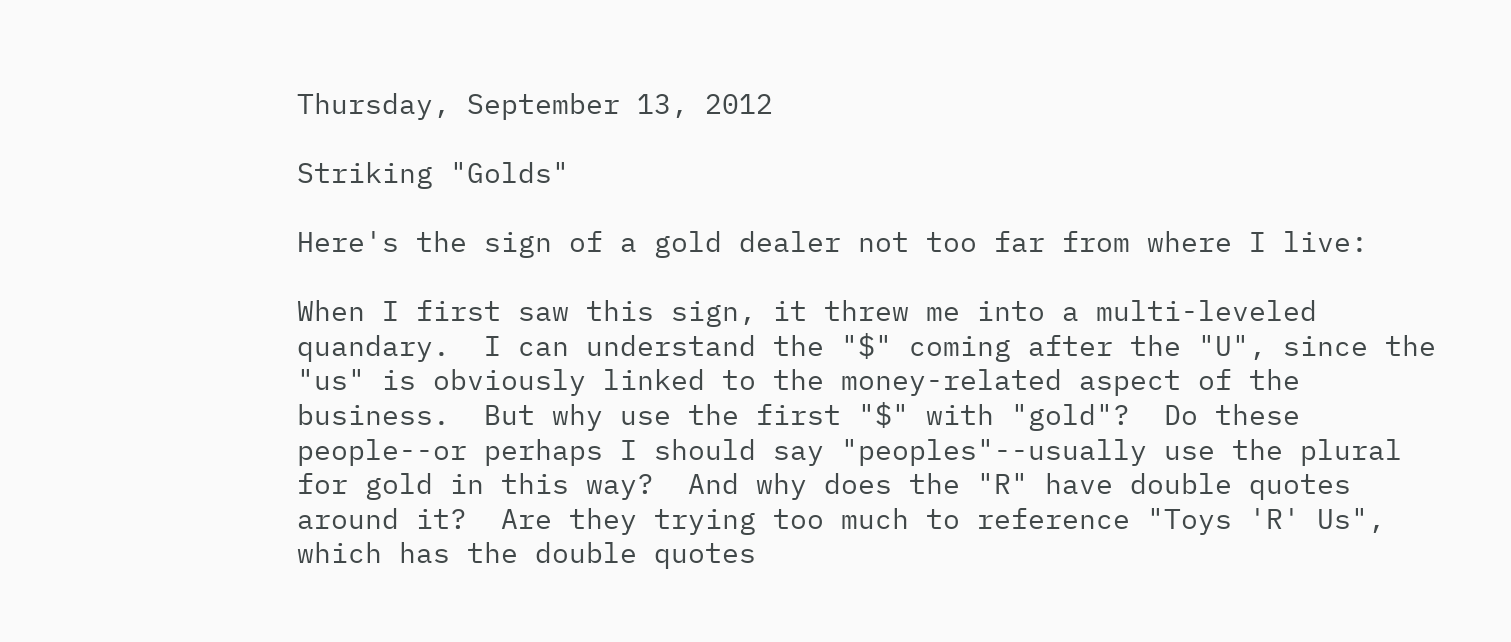Thursday, September 13, 2012

Striking "Golds"

Here's the sign of a gold dealer not too far from where I live:

When I first saw this sign, it threw me into a multi-leveled quandary.  I can understand the "$" coming after the "U", since the "us" is obviously linked to the money-related aspect of the business.  But why use the first "$" with "gold"?  Do these people--or perhaps I should say "peoples"--usually use the plural for gold in this way?  And why does the "R" have double quotes around it?  Are they trying too much to reference "Toys 'R' Us", which has the double quotes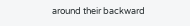around their backward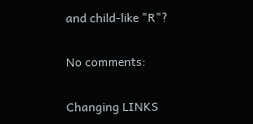and child-like "R"?

No comments:

Changing LINKS